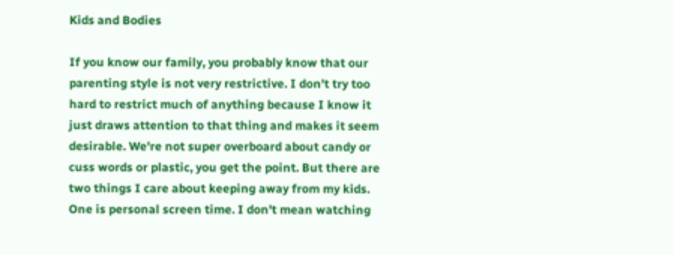Kids and Bodies

If you know our family, you probably know that our parenting style is not very restrictive. I don't try too hard to restrict much of anything because I know it just draws attention to that thing and makes it seem desirable. We're not super overboard about candy or cuss words or plastic, you get the point. But there are two things I care about keeping away from my kids. One is personal screen time. I don't mean watching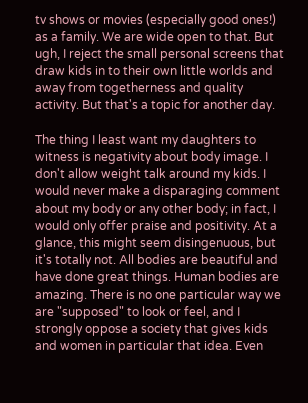tv shows or movies (especially good ones!) as a family. We are wide open to that. But ugh, I reject the small personal screens that draw kids in to their own little worlds and away from togetherness and quality activity. But that's a topic for another day.

The thing I least want my daughters to witness is negativity about body image. I don't allow weight talk around my kids. I would never make a disparaging comment about my body or any other body; in fact, I would only offer praise and positivity. At a glance, this might seem disingenuous, but it's totally not. All bodies are beautiful and have done great things. Human bodies are amazing. There is no one particular way we are "supposed" to look or feel, and I strongly oppose a society that gives kids and women in particular that idea. Even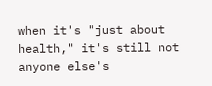when it's "just about health," it's still not anyone else's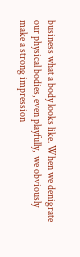business what a body looks like. When we denigrate our physical bodies, even playfully,  we obviously make a strong impression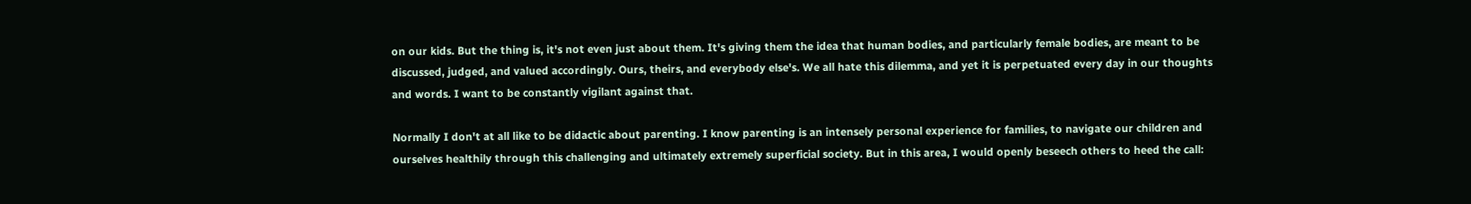on our kids. But the thing is, it's not even just about them. It's giving them the idea that human bodies, and particularly female bodies, are meant to be discussed, judged, and valued accordingly. Ours, theirs, and everybody else's. We all hate this dilemma, and yet it is perpetuated every day in our thoughts and words. I want to be constantly vigilant against that.

Normally I don't at all like to be didactic about parenting. I know parenting is an intensely personal experience for families, to navigate our children and ourselves healthily through this challenging and ultimately extremely superficial society. But in this area, I would openly beseech others to heed the call: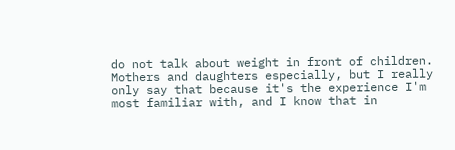do not talk about weight in front of children. Mothers and daughters especially, but I really only say that because it's the experience I'm most familiar with, and I know that in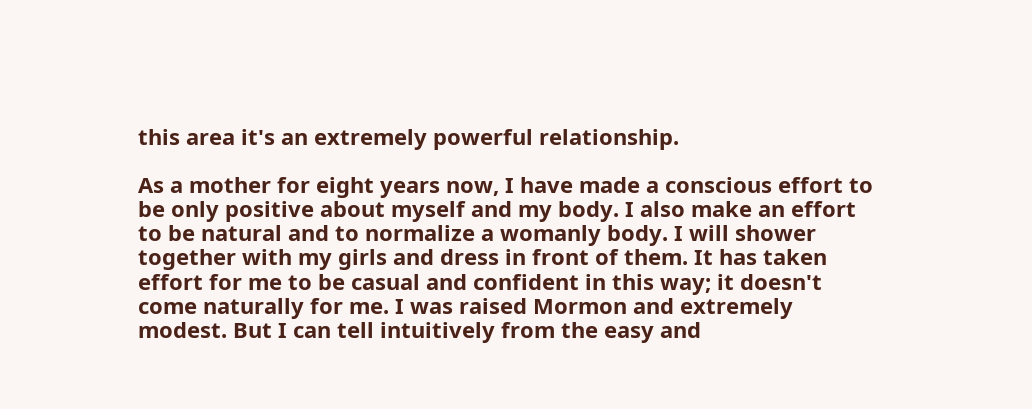this area it's an extremely powerful relationship.

As a mother for eight years now, I have made a conscious effort to be only positive about myself and my body. I also make an effort to be natural and to normalize a womanly body. I will shower together with my girls and dress in front of them. It has taken effort for me to be casual and confident in this way; it doesn't come naturally for me. I was raised Mormon and extremely modest. But I can tell intuitively from the easy and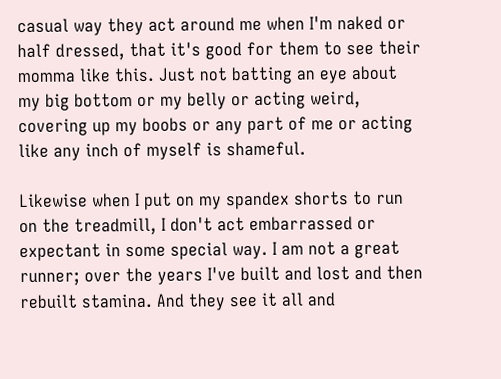casual way they act around me when I'm naked or half dressed, that it's good for them to see their momma like this. Just not batting an eye about my big bottom or my belly or acting weird, covering up my boobs or any part of me or acting like any inch of myself is shameful.

Likewise when I put on my spandex shorts to run on the treadmill, I don't act embarrassed or expectant in some special way. I am not a great runner; over the years I've built and lost and then rebuilt stamina. And they see it all and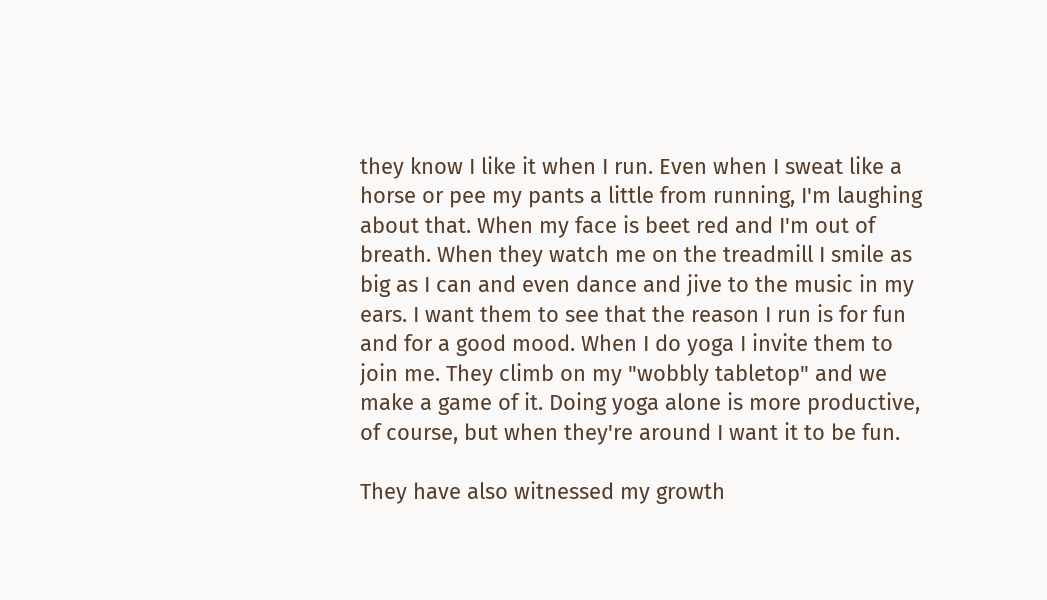they know I like it when I run. Even when I sweat like a horse or pee my pants a little from running, I'm laughing about that. When my face is beet red and I'm out of breath. When they watch me on the treadmill I smile as big as I can and even dance and jive to the music in my ears. I want them to see that the reason I run is for fun and for a good mood. When I do yoga I invite them to join me. They climb on my "wobbly tabletop" and we make a game of it. Doing yoga alone is more productive, of course, but when they're around I want it to be fun.

They have also witnessed my growth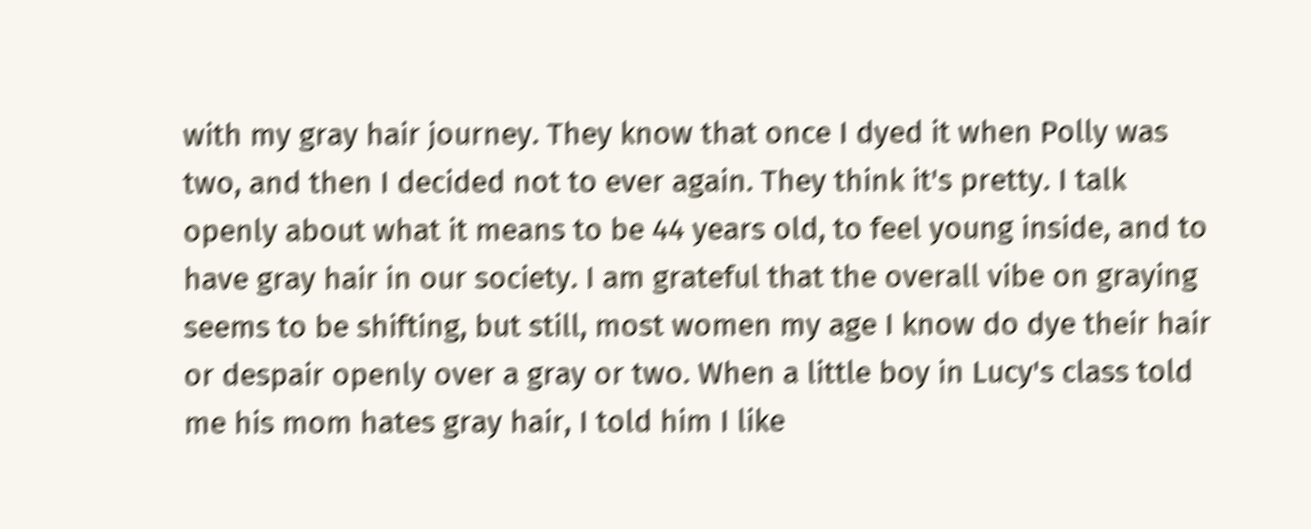with my gray hair journey. They know that once I dyed it when Polly was two, and then I decided not to ever again. They think it's pretty. I talk openly about what it means to be 44 years old, to feel young inside, and to have gray hair in our society. I am grateful that the overall vibe on graying seems to be shifting, but still, most women my age I know do dye their hair or despair openly over a gray or two. When a little boy in Lucy's class told me his mom hates gray hair, I told him I like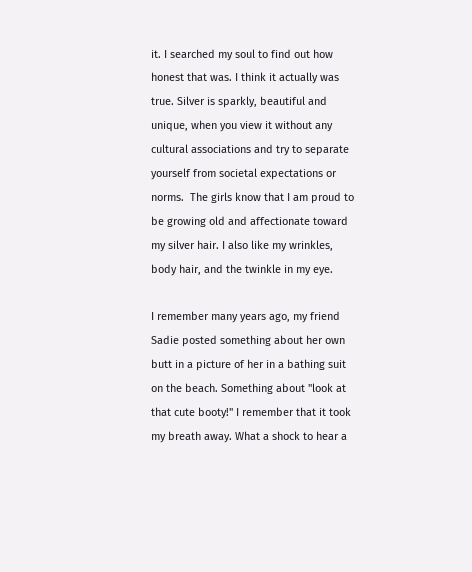it. I searched my soul to find out how honest that was. I think it actually was true. Silver is sparkly, beautiful and unique, when you view it without any cultural associations and try to separate yourself from societal expectations or norms.  The girls know that I am proud to be growing old and affectionate toward my silver hair. I also like my wrinkles, body hair, and the twinkle in my eye.

I remember many years ago, my friend Sadie posted something about her own butt in a picture of her in a bathing suit on the beach. Something about "look at that cute booty!" I remember that it took my breath away. What a shock to hear a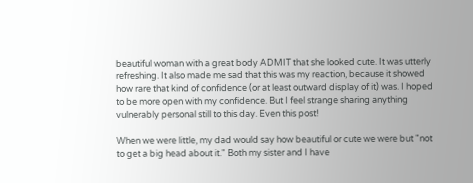beautiful woman with a great body ADMIT that she looked cute. It was utterly refreshing. It also made me sad that this was my reaction, because it showed how rare that kind of confidence (or at least outward display of it) was. I hoped to be more open with my confidence. But I feel strange sharing anything vulnerably personal still to this day. Even this post!

When we were little, my dad would say how beautiful or cute we were but "not to get a big head about it." Both my sister and I have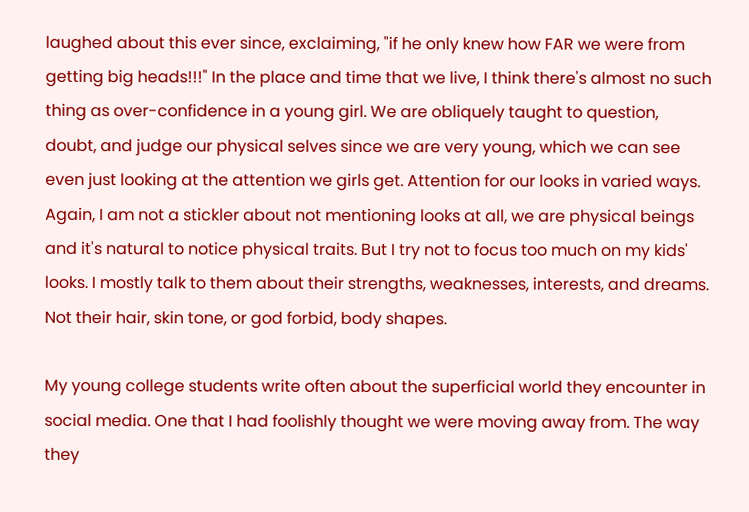laughed about this ever since, exclaiming, "if he only knew how FAR we were from getting big heads!!!" In the place and time that we live, I think there's almost no such thing as over-confidence in a young girl. We are obliquely taught to question, doubt, and judge our physical selves since we are very young, which we can see even just looking at the attention we girls get. Attention for our looks in varied ways. Again, I am not a stickler about not mentioning looks at all, we are physical beings and it's natural to notice physical traits. But I try not to focus too much on my kids' looks. I mostly talk to them about their strengths, weaknesses, interests, and dreams. Not their hair, skin tone, or god forbid, body shapes.

My young college students write often about the superficial world they encounter in social media. One that I had foolishly thought we were moving away from. The way they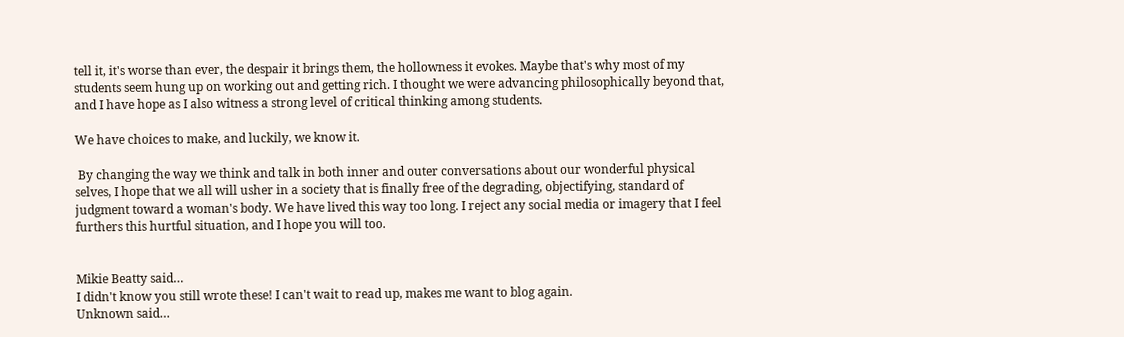tell it, it's worse than ever, the despair it brings them, the hollowness it evokes. Maybe that's why most of my students seem hung up on working out and getting rich. I thought we were advancing philosophically beyond that, and I have hope as I also witness a strong level of critical thinking among students.

We have choices to make, and luckily, we know it.

 By changing the way we think and talk in both inner and outer conversations about our wonderful physical selves, I hope that we all will usher in a society that is finally free of the degrading, objectifying, standard of judgment toward a woman's body. We have lived this way too long. I reject any social media or imagery that I feel furthers this hurtful situation, and I hope you will too.


Mikie Beatty said…
I didn't know you still wrote these! I can't wait to read up, makes me want to blog again.
Unknown said…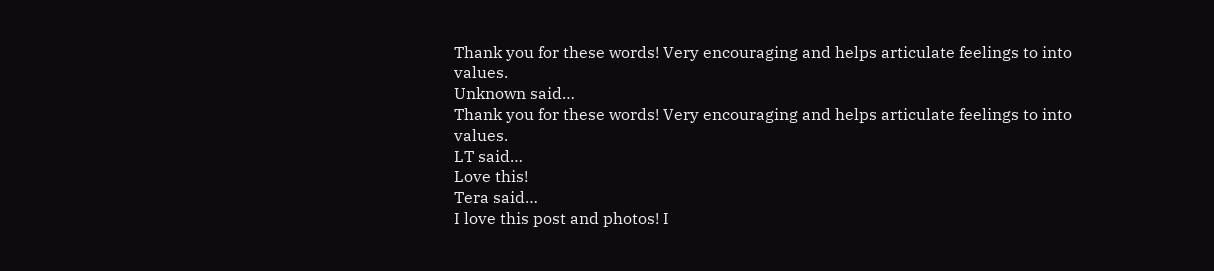Thank you for these words! Very encouraging and helps articulate feelings to into values.
Unknown said…
Thank you for these words! Very encouraging and helps articulate feelings to into values.
LT said…
Love this!
Tera said…
I love this post and photos! I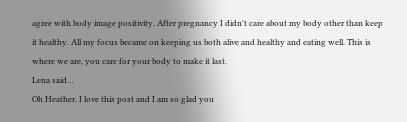agree with body image positivity. After pregnancy I didn't care about my body other than keep it healthy. All my focus became on keeping us both alive and healthy and eating well. This is where we are, you care for your body to make it last.
Lena said…
Oh Heather, I love this post and I am so glad you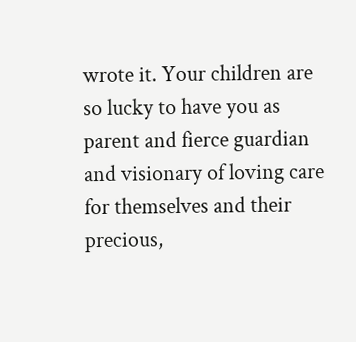wrote it. Your children are so lucky to have you as parent and fierce guardian and visionary of loving care for themselves and their precious,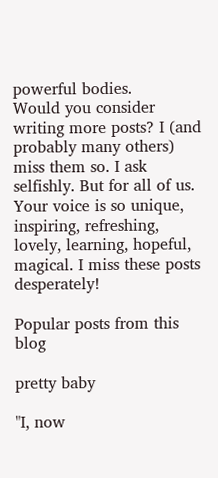powerful bodies.
Would you consider writing more posts? I (and probably many others) miss them so. I ask selfishly. But for all of us. Your voice is so unique, inspiring, refreshing, lovely, learning, hopeful, magical. I miss these posts desperately!

Popular posts from this blog

pretty baby

"I, now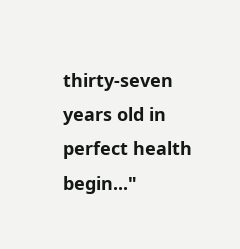thirty-seven years old in perfect health begin..."